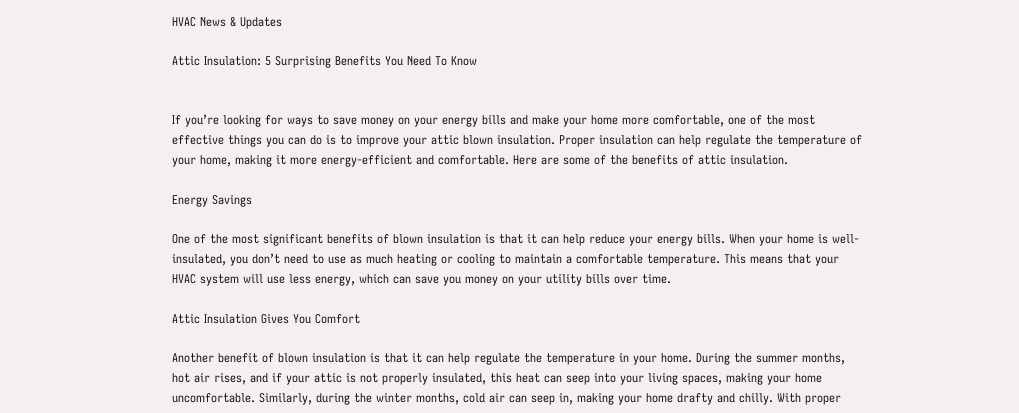HVAC News & Updates

Attic Insulation: 5 Surprising Benefits You Need To Know


If you’re looking for ways to save money on your energy bills and make your home more comfortable, one of the most effective things you can do is to improve your attic blown insulation. Proper insulation can help regulate the temperature of your home, making it more energy-efficient and comfortable. Here are some of the benefits of attic insulation.

Energy Savings

One of the most significant benefits of blown insulation is that it can help reduce your energy bills. When your home is well-insulated, you don’t need to use as much heating or cooling to maintain a comfortable temperature. This means that your HVAC system will use less energy, which can save you money on your utility bills over time.

Attic Insulation Gives You Comfort

Another benefit of blown insulation is that it can help regulate the temperature in your home. During the summer months, hot air rises, and if your attic is not properly insulated, this heat can seep into your living spaces, making your home uncomfortable. Similarly, during the winter months, cold air can seep in, making your home drafty and chilly. With proper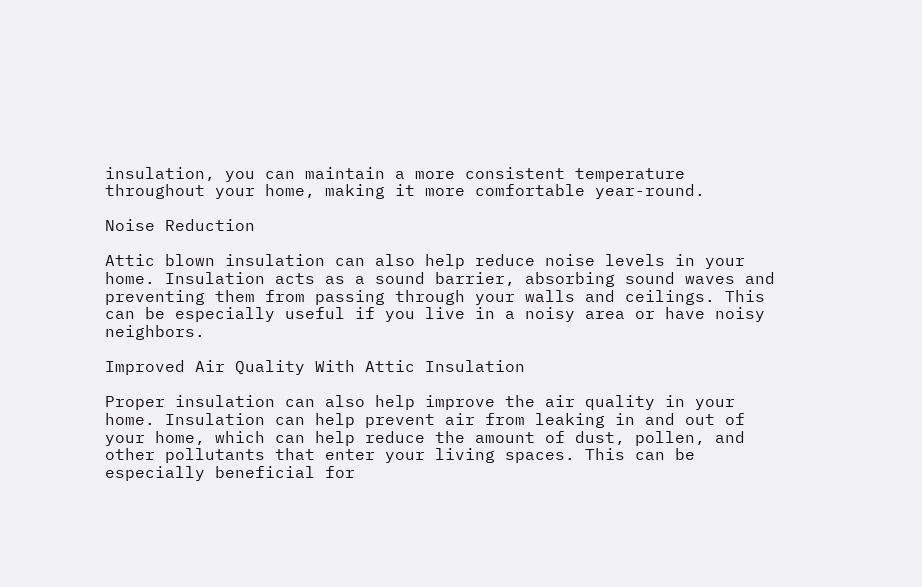insulation, you can maintain a more consistent temperature throughout your home, making it more comfortable year-round.

Noise Reduction

Attic blown insulation can also help reduce noise levels in your home. Insulation acts as a sound barrier, absorbing sound waves and preventing them from passing through your walls and ceilings. This can be especially useful if you live in a noisy area or have noisy neighbors.

Improved Air Quality With Attic Insulation

Proper insulation can also help improve the air quality in your home. Insulation can help prevent air from leaking in and out of your home, which can help reduce the amount of dust, pollen, and other pollutants that enter your living spaces. This can be especially beneficial for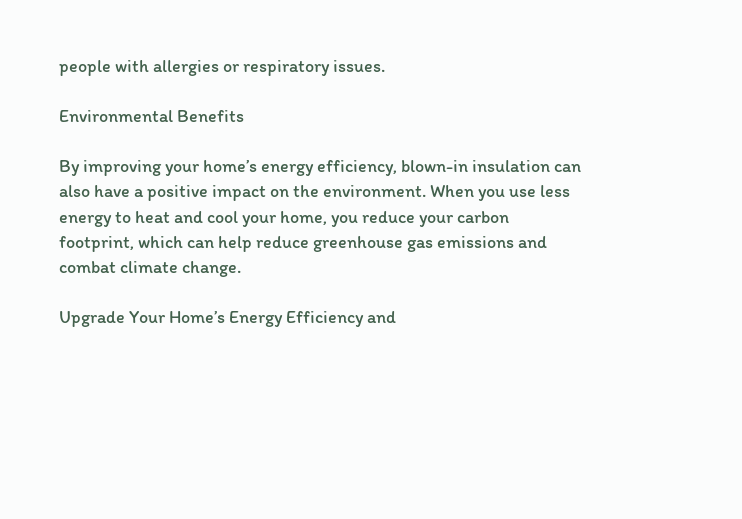people with allergies or respiratory issues.

Environmental Benefits

By improving your home’s energy efficiency, blown-in insulation can also have a positive impact on the environment. When you use less energy to heat and cool your home, you reduce your carbon footprint, which can help reduce greenhouse gas emissions and combat climate change.

Upgrade Your Home’s Energy Efficiency and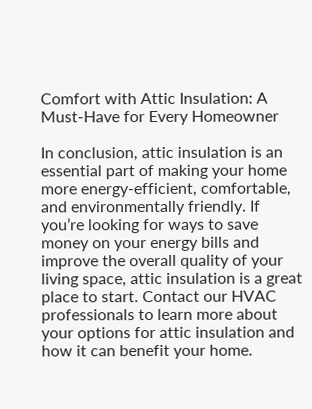Comfort with Attic Insulation: A Must-Have for Every Homeowner

In conclusion, attic insulation is an essential part of making your home more energy-efficient, comfortable, and environmentally friendly. If you’re looking for ways to save money on your energy bills and improve the overall quality of your living space, attic insulation is a great place to start. Contact our HVAC professionals to learn more about your options for attic insulation and how it can benefit your home.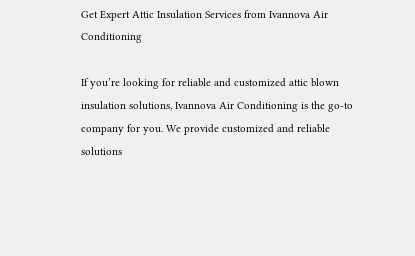Get Expert Attic Insulation Services from Ivannova Air Conditioning

If you’re looking for reliable and customized attic blown insulation solutions, Ivannova Air Conditioning is the go-to company for you. We provide customized and reliable solutions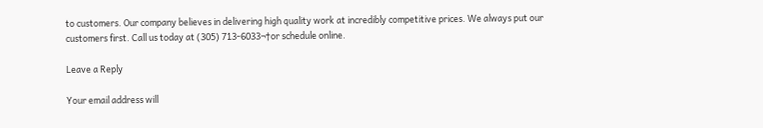to customers. Our company believes in delivering high quality work at incredibly competitive prices. We always put our customers first. Call us today at (305) 713-6033¬†or schedule online.

Leave a Reply

Your email address will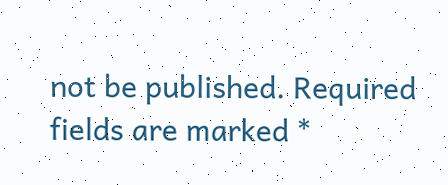not be published. Required fields are marked *